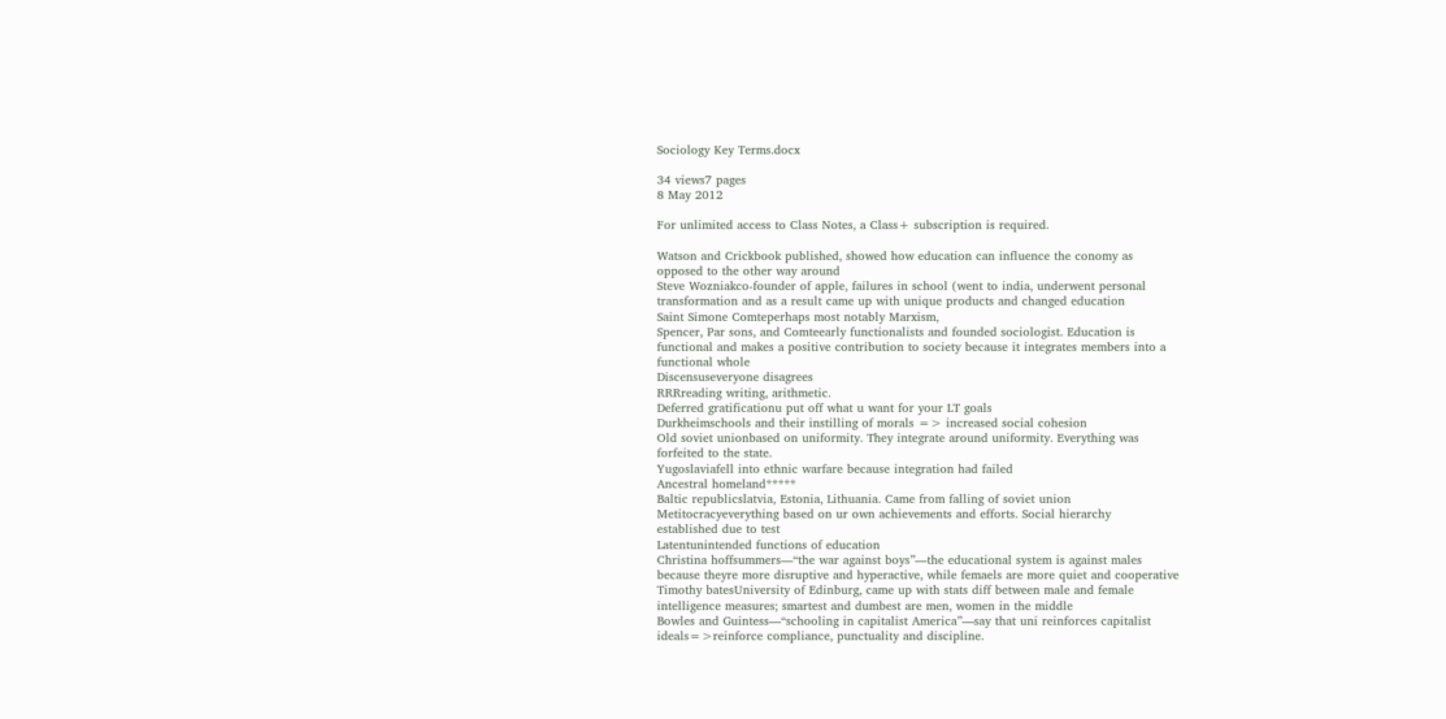Sociology Key Terms.docx

34 views7 pages
8 May 2012

For unlimited access to Class Notes, a Class+ subscription is required.

Watson and Crickbook published, showed how education can influence the conomy as
opposed to the other way around
Steve Wozniakco-founder of apple, failures in school (went to india, underwent personal
transformation and as a result came up with unique products and changed education
Saint Simone Comteperhaps most notably Marxism,
Spencer, Par sons, and Comteearly functionalists and founded sociologist. Education is
functional and makes a positive contribution to society because it integrates members into a
functional whole
Discensuseveryone disagrees
RRRreading writing, arithmetic.
Deferred gratificationu put off what u want for your LT goals
Durkheimschools and their instilling of morals => increased social cohesion
Old soviet unionbased on uniformity. They integrate around uniformity. Everything was
forfeited to the state.
Yugoslaviafell into ethnic warfare because integration had failed
Ancestral homeland*****
Baltic republicslatvia, Estonia, Lithuania. Came from falling of soviet union
Metitocracyeverything based on ur own achievements and efforts. Social hierarchy
established due to test
Latentunintended functions of education
Christina hoffsummers—“the war against boys”—the educational system is against males
because theyre more disruptive and hyperactive, while femaels are more quiet and cooperative
Timothy batesUniversity of Edinburg, came up with stats diff between male and female
intelligence measures; smartest and dumbest are men, women in the middle
Bowles and Guintess—“schooling in capitalist America”—say that uni reinforces capitalist
ideals=>reinforce compliance, punctuality and discipline.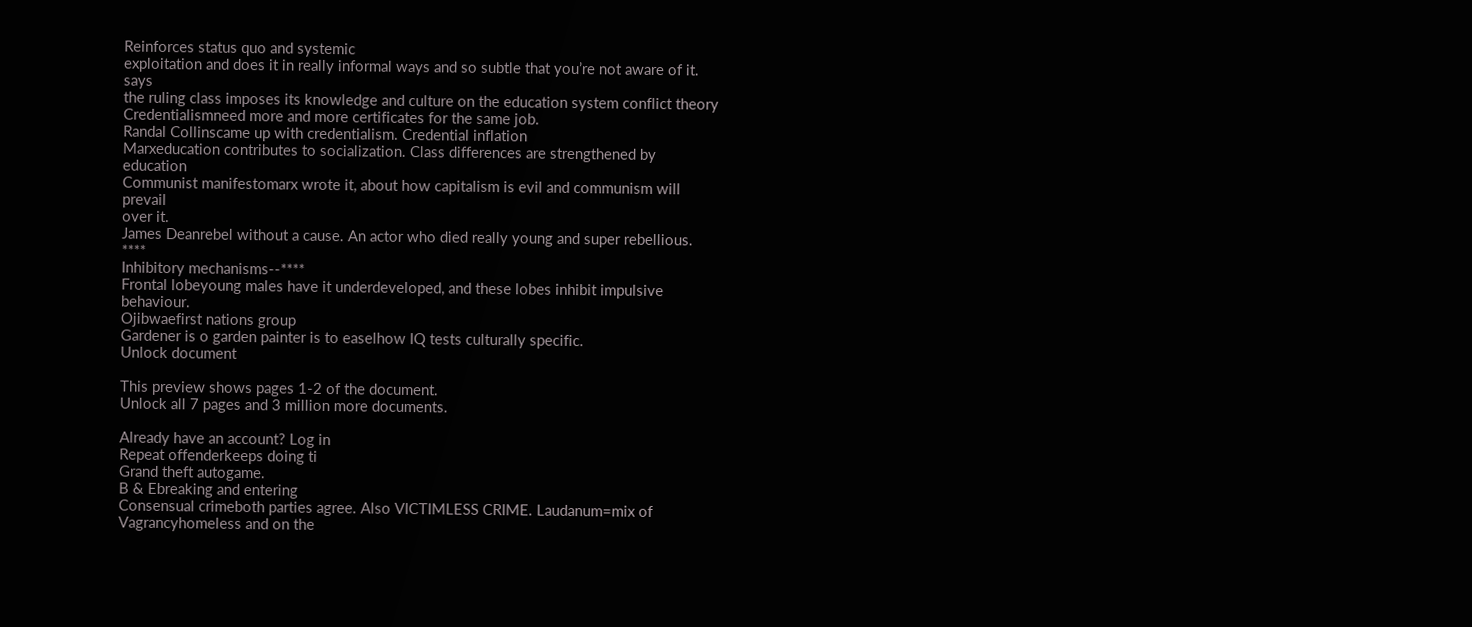Reinforces status quo and systemic
exploitation and does it in really informal ways and so subtle that you’re not aware of it. says
the ruling class imposes its knowledge and culture on the education system conflict theory
Credentialismneed more and more certificates for the same job.
Randal Collinscame up with credentialism. Credential inflation
Marxeducation contributes to socialization. Class differences are strengthened by education
Communist manifestomarx wrote it, about how capitalism is evil and communism will prevail
over it.
James Deanrebel without a cause. An actor who died really young and super rebellious. ****
Inhibitory mechanisms--****
Frontal lobeyoung males have it underdeveloped, and these lobes inhibit impulsive behaviour.
Ojibwaefirst nations group
Gardener is o garden painter is to easelhow IQ tests culturally specific.
Unlock document

This preview shows pages 1-2 of the document.
Unlock all 7 pages and 3 million more documents.

Already have an account? Log in
Repeat offenderkeeps doing ti
Grand theft autogame.
B & Ebreaking and entering
Consensual crimeboth parties agree. Also VICTIMLESS CRIME. Laudanum=mix of
Vagrancyhomeless and on the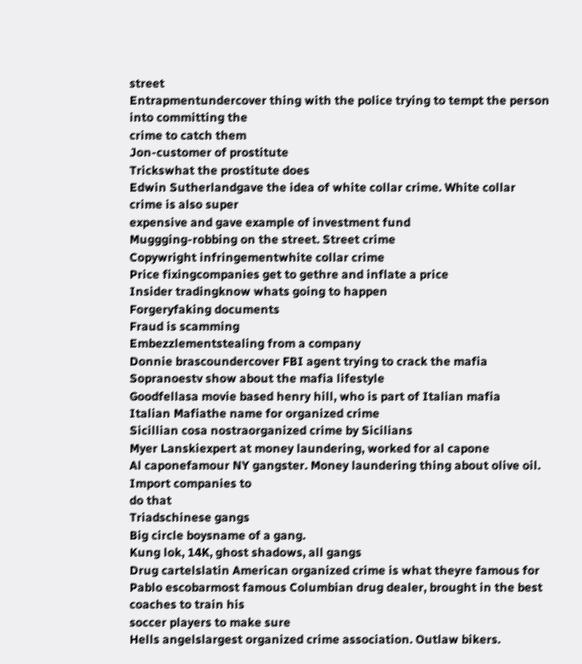street
Entrapmentundercover thing with the police trying to tempt the person into committing the
crime to catch them
Jon-customer of prostitute
Trickswhat the prostitute does
Edwin Sutherlandgave the idea of white collar crime. White collar crime is also super
expensive and gave example of investment fund
Muggging-robbing on the street. Street crime
Copywright infringementwhite collar crime
Price fixingcompanies get to gethre and inflate a price
Insider tradingknow whats going to happen
Forgeryfaking documents
Fraud is scamming
Embezzlementstealing from a company
Donnie brascoundercover FBI agent trying to crack the mafia
Sopranoestv show about the mafia lifestyle
Goodfellasa movie based henry hill, who is part of Italian mafia
Italian Mafiathe name for organized crime
Sicillian cosa nostraorganized crime by Sicilians
Myer Lanskiexpert at money laundering, worked for al capone
Al caponefamour NY gangster. Money laundering thing about olive oil. Import companies to
do that
Triadschinese gangs
Big circle boysname of a gang.
Kung lok, 14K, ghost shadows, all gangs
Drug cartelslatin American organized crime is what theyre famous for
Pablo escobarmost famous Columbian drug dealer, brought in the best coaches to train his
soccer players to make sure
Hells angelslargest organized crime association. Outlaw bikers.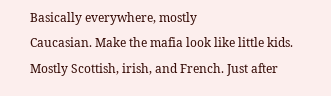Basically everywhere, mostly
Caucasian. Make the mafia look like little kids. Mostly Scottish, irish, and French. Just after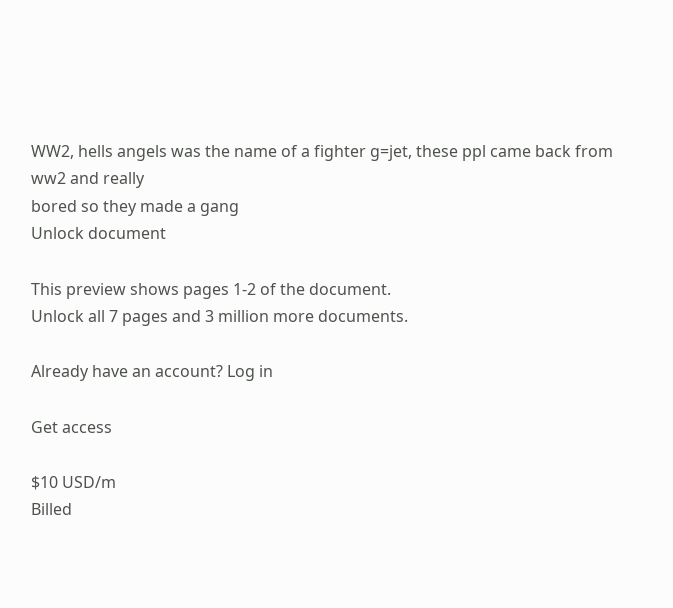WW2, hells angels was the name of a fighter g=jet, these ppl came back from ww2 and really
bored so they made a gang
Unlock document

This preview shows pages 1-2 of the document.
Unlock all 7 pages and 3 million more documents.

Already have an account? Log in

Get access

$10 USD/m
Billed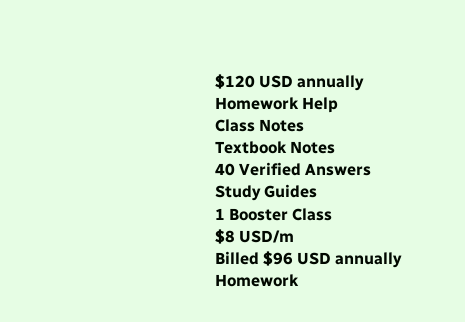$120 USD annually
Homework Help
Class Notes
Textbook Notes
40 Verified Answers
Study Guides
1 Booster Class
$8 USD/m
Billed $96 USD annually
Homework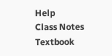Help
Class Notes
Textbook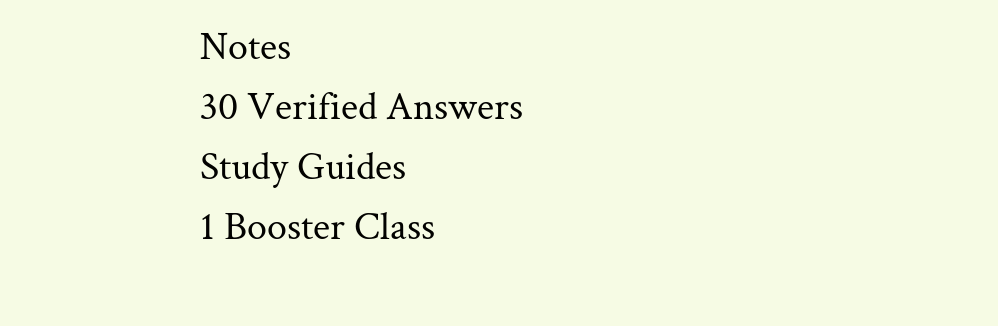Notes
30 Verified Answers
Study Guides
1 Booster Class